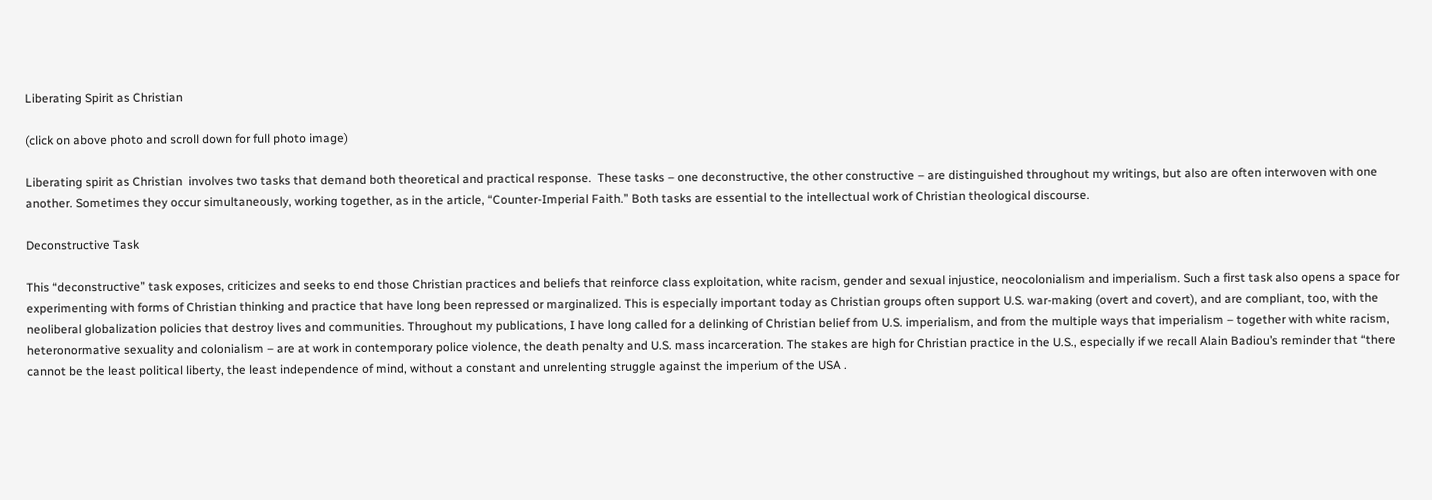Liberating Spirit as Christian

(click on above photo and scroll down for full photo image)

Liberating spirit as Christian  involves two tasks that demand both theoretical and practical response.  These tasks – one deconstructive, the other constructive – are distinguished throughout my writings, but also are often interwoven with one another. Sometimes they occur simultaneously, working together, as in the article, “Counter-Imperial Faith.” Both tasks are essential to the intellectual work of Christian theological discourse.

Deconstructive Task

This “deconstructive” task exposes, criticizes and seeks to end those Christian practices and beliefs that reinforce class exploitation, white racism, gender and sexual injustice, neocolonialism and imperialism. Such a first task also opens a space for experimenting with forms of Christian thinking and practice that have long been repressed or marginalized. This is especially important today as Christian groups often support U.S. war-making (overt and covert), and are compliant, too, with the neoliberal globalization policies that destroy lives and communities. Throughout my publications, I have long called for a delinking of Christian belief from U.S. imperialism, and from the multiple ways that imperialism – together with white racism, heteronormative sexuality and colonialism – are at work in contemporary police violence, the death penalty and U.S. mass incarceration. The stakes are high for Christian practice in the U.S., especially if we recall Alain Badiou’s reminder that “there cannot be the least political liberty, the least independence of mind, without a constant and unrelenting struggle against the imperium of the USA .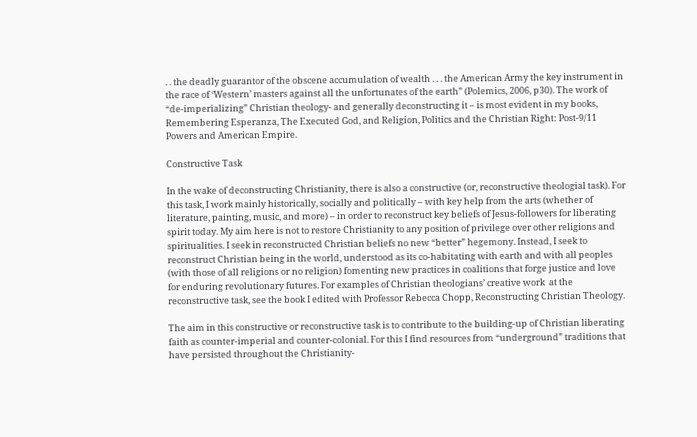. . the deadly guarantor of the obscene accumulation of wealth . . . the American Army the key instrument in the race of ‘Western’ masters against all the unfortunates of the earth” (Polemics, 2006, p30). The work of “de-imperializing” Christian theology- and generally deconstructing it – is most evident in my books, Remembering Esperanza, The Executed God, and Religion, Politics and the Christian Right: Post-9/11 Powers and American Empire.

Constructive Task

In the wake of deconstructing Christianity, there is also a constructive (or, reconstructive theologial task). For this task, I work mainly historically, socially and politically – with key help from the arts (whether of literature, painting, music, and more) – in order to reconstruct key beliefs of Jesus-followers for liberating spirit today. My aim here is not to restore Christianity to any position of privilege over other religions and spiritualities. I seek in reconstructed Christian beliefs no new “better” hegemony. Instead, I seek to reconstruct Christian being in the world, understood as its co-habitating with earth and with all peoples (with those of all religions or no religion) fomenting new practices in coalitions that forge justice and love for enduring revolutionary futures. For examples of Christian theologians’ creative work  at the reconstructive task, see the book I edited with Professor Rebecca Chopp, Reconstructing Christian Theology.

The aim in this constructive or reconstructive task is to contribute to the building-up of Christian liberating faith as counter-imperial and counter-colonial. For this I find resources from “underground” traditions that have persisted throughout the Christianity-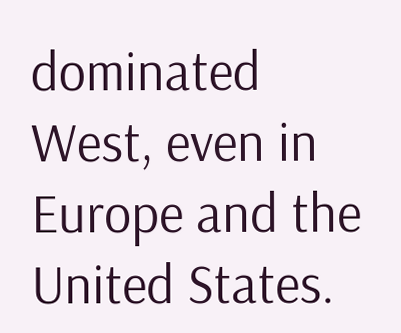dominated West, even in Europe and the United States.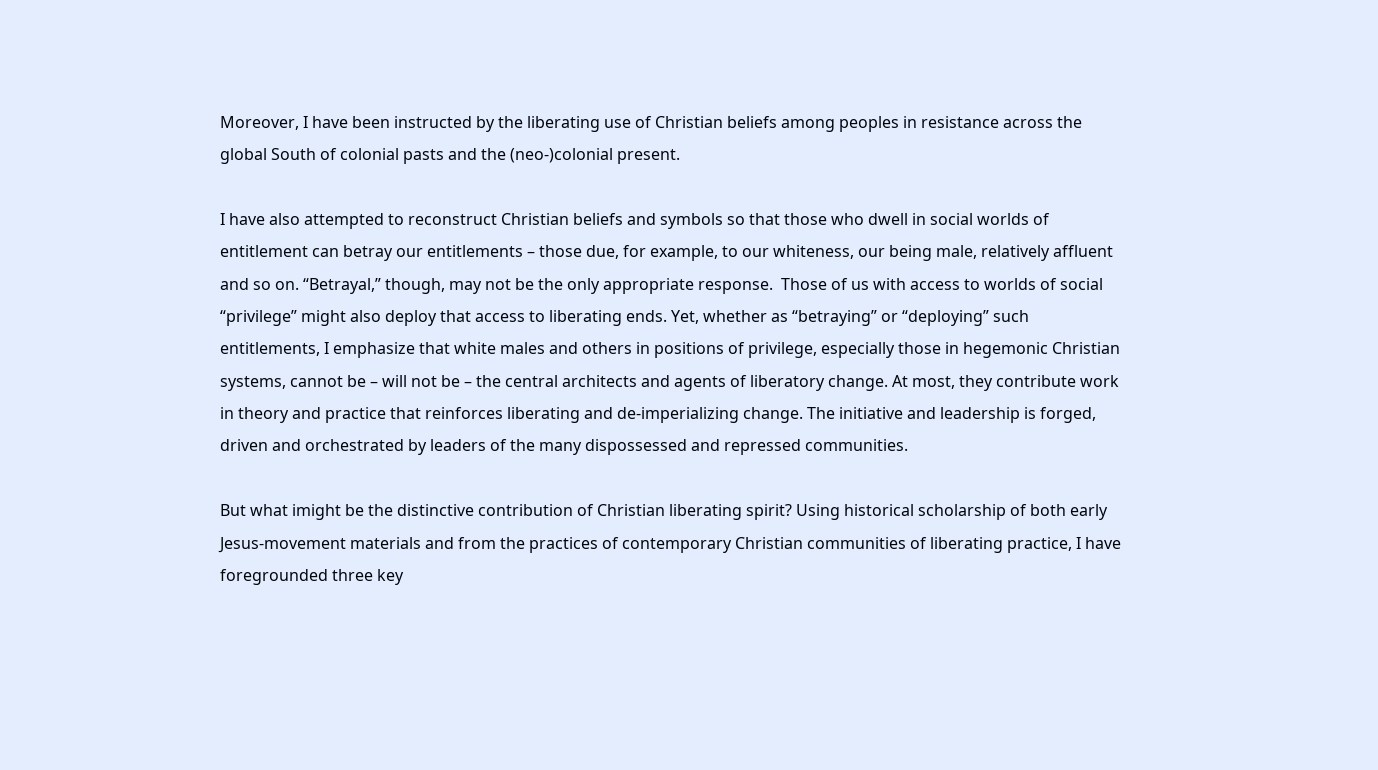Moreover, I have been instructed by the liberating use of Christian beliefs among peoples in resistance across the global South of colonial pasts and the (neo-)colonial present.

I have also attempted to reconstruct Christian beliefs and symbols so that those who dwell in social worlds of entitlement can betray our entitlements – those due, for example, to our whiteness, our being male, relatively affluent and so on. “Betrayal,” though, may not be the only appropriate response.  Those of us with access to worlds of social “privilege” might also deploy that access to liberating ends. Yet, whether as “betraying” or “deploying” such entitlements, I emphasize that white males and others in positions of privilege, especially those in hegemonic Christian systems, cannot be – will not be – the central architects and agents of liberatory change. At most, they contribute work in theory and practice that reinforces liberating and de-imperializing change. The initiative and leadership is forged, driven and orchestrated by leaders of the many dispossessed and repressed communities.

But what imight be the distinctive contribution of Christian liberating spirit? Using historical scholarship of both early Jesus-movement materials and from the practices of contemporary Christian communities of liberating practice, I have foregrounded three key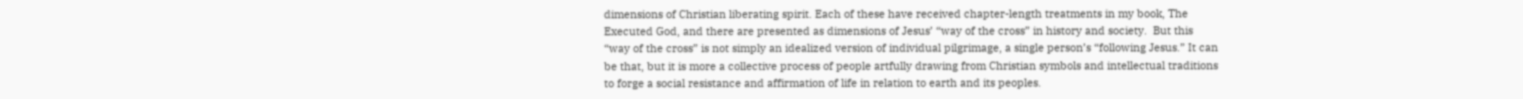dimensions of Christian liberating spirit. Each of these have received chapter-length treatments in my book, The Executed God, and there are presented as dimensions of Jesus’ “way of the cross” in history and society.  But this “way of the cross” is not simply an idealized version of individual pilgrimage, a single person’s “following Jesus.” It can be that, but it is more a collective process of people artfully drawing from Christian symbols and intellectual traditions to forge a social resistance and affirmation of life in relation to earth and its peoples.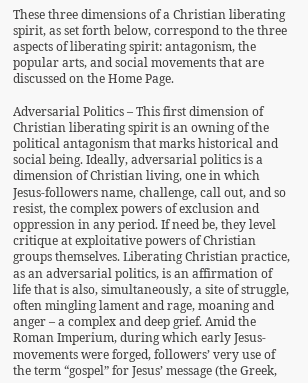These three dimensions of a Christian liberating spirit, as set forth below, correspond to the three aspects of liberating spirit: antagonism, the popular arts, and social movements that are discussed on the Home Page.

Adversarial Politics – This first dimension of Christian liberating spirit is an owning of the political antagonism that marks historical and social being. Ideally, adversarial politics is a dimension of Christian living, one in which Jesus-followers name, challenge, call out, and so resist, the complex powers of exclusion and oppression in any period. If need be, they level critique at exploitative powers of Christian groups themselves. Liberating Christian practice, as an adversarial politics, is an affirmation of life that is also, simultaneously, a site of struggle, often mingling lament and rage, moaning and anger – a complex and deep grief. Amid the Roman Imperium, during which early Jesus-movements were forged, followers’ very use of the term “gospel” for Jesus’ message (the Greek,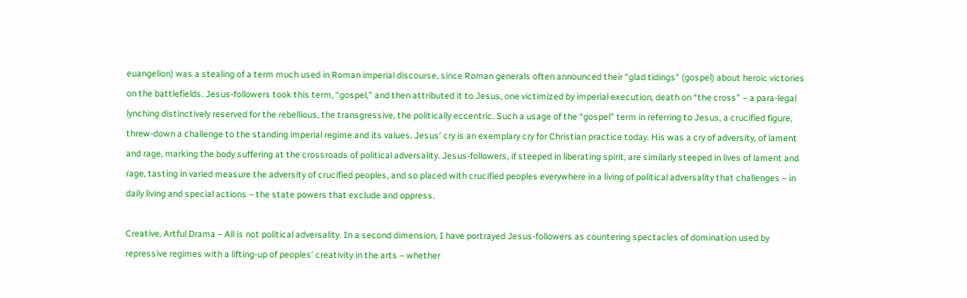euangelion) was a stealing of a term much used in Roman imperial discourse, since Roman generals often announced their “glad tidings” (gospel) about heroic victories on the battlefields. Jesus-followers took this term, “gospel,” and then attributed it to Jesus, one victimized by imperial execution, death on “the cross” – a para-legal lynching distinctively reserved for the rebellious, the transgressive, the politically eccentric. Such a usage of the “gospel” term in referring to Jesus, a crucified figure, threw-down a challenge to the standing imperial regime and its values. Jesus’ cry is an exemplary cry for Christian practice today. His was a cry of adversity, of lament and rage, marking the body suffering at the crossroads of political adversality. Jesus-followers, if steeped in liberating spirit, are similarly steeped in lives of lament and rage, tasting in varied measure the adversity of crucified peoples, and so placed with crucified peoples everywhere in a living of political adversality that challenges – in daily living and special actions – the state powers that exclude and oppress.

Creative, Artful Drama – All is not political adversality. In a second dimension, I have portrayed Jesus-followers as countering spectacles of domination used by repressive regimes with a lifting-up of peoples’ creativity in the arts – whether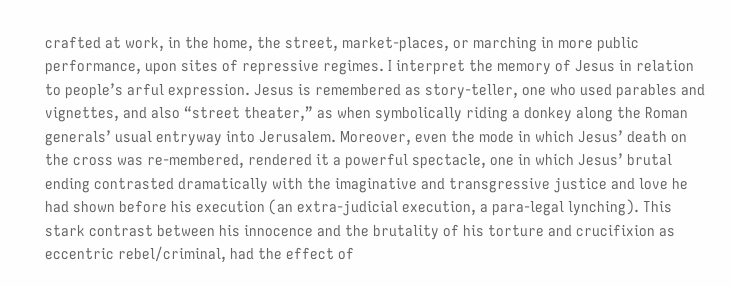crafted at work, in the home, the street, market-places, or marching in more public performance, upon sites of repressive regimes. I interpret the memory of Jesus in relation to people’s arful expression. Jesus is remembered as story-teller, one who used parables and vignettes, and also “street theater,” as when symbolically riding a donkey along the Roman generals’ usual entryway into Jerusalem. Moreover, even the mode in which Jesus’ death on the cross was re-membered, rendered it a powerful spectacle, one in which Jesus’ brutal ending contrasted dramatically with the imaginative and transgressive justice and love he had shown before his execution (an extra-judicial execution, a para-legal lynching). This stark contrast between his innocence and the brutality of his torture and crucifixion as eccentric rebel/criminal, had the effect of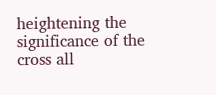heightening the significance of the cross all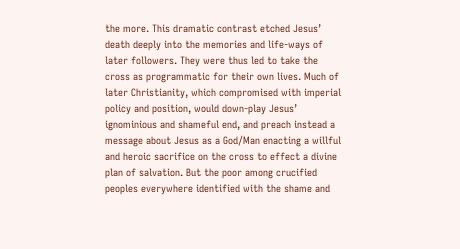the more. This dramatic contrast etched Jesus’ death deeply into the memories and life-ways of later followers. They were thus led to take the cross as programmatic for their own lives. Much of later Christianity, which compromised with imperial policy and position, would down-play Jesus’ ignominious and shameful end, and preach instead a message about Jesus as a God/Man enacting a willful and heroic sacrifice on the cross to effect a divine plan of salvation. But the poor among crucified peoples everywhere identified with the shame and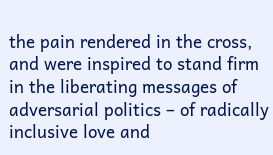the pain rendered in the cross, and were inspired to stand firm in the liberating messages of adversarial politics – of radically inclusive love and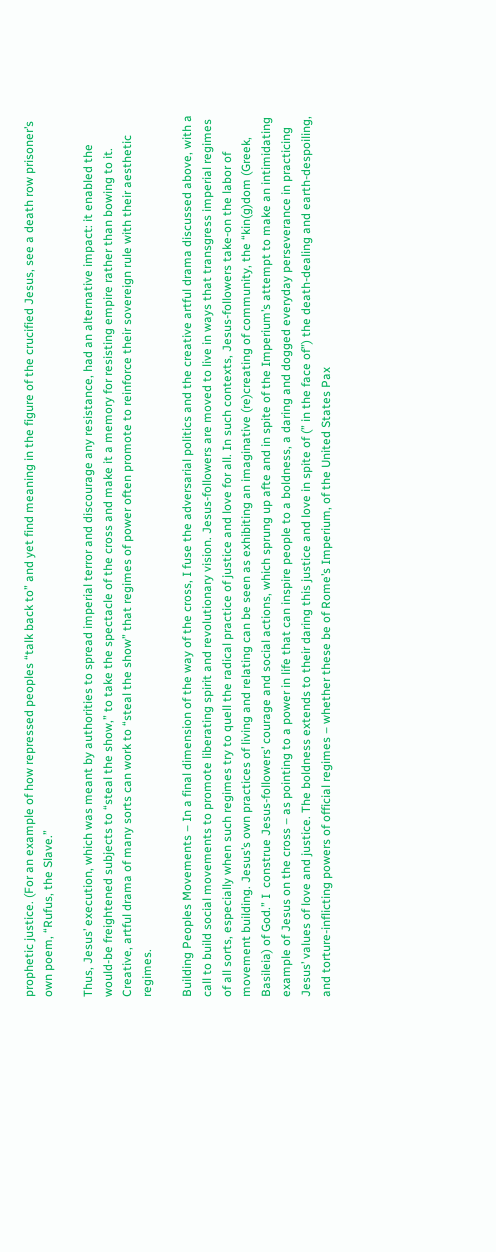prophetic justice. (For an example of how repressed peoples “talk back to” and yet find meaning in the figure of the crucified Jesus, see a death row prisoner’s own poem, “Rufus, the Slave.”

Thus, Jesus’ execution, which was meant by authorities to spread imperial terror and discourage any resistance, had an alternative impact: it enabled the would-be freightened subjects to “steal the show,” to take the spectacle of the cross and make it a memory for resisting empire rather than bowing to it. Creative, artful drama of many sorts can work to “steal the show” that regimes of power often promote to reinforce their sovereign rule with their aesthetic regimes.

Building Peoples Movements – In a final dimension of the way of the cross, I fuse the adversarial politics and the creative artful drama discussed above, with a call to build social movements to promote liberating spirit and revolutionary vision. Jesus-followers are moved to live in ways that transgress imperial regimes of all sorts, especially when such regimes try to quell the radical practice of justice and love for all. In such contexts, Jesus-followers take-on the labor of movement building. Jesus’s own practices of living and relating can be seen as exhibiting an imaginative (re)creating of community, the “kin(g)dom (Greek, Basileia) of God.” I  construe Jesus-followers’ courage and social actions, which sprung up afte and in spite of the Imperium’s attempt to make an intimidating example of Jesus on the cross – as pointing to a power in life that can inspire people to a boldness, a daring and dogged everyday perseverance in practicing Jesus’ values of love and justice. The boldness extends to their daring this justice and love in spite of (” in the face of”) the death-dealing and earth-despoiling, and torture-inflicting powers of official regimes – whether these be of Rome’s Imperium, of the United States Pax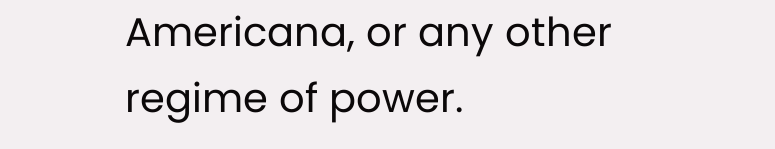Americana, or any other regime of power.